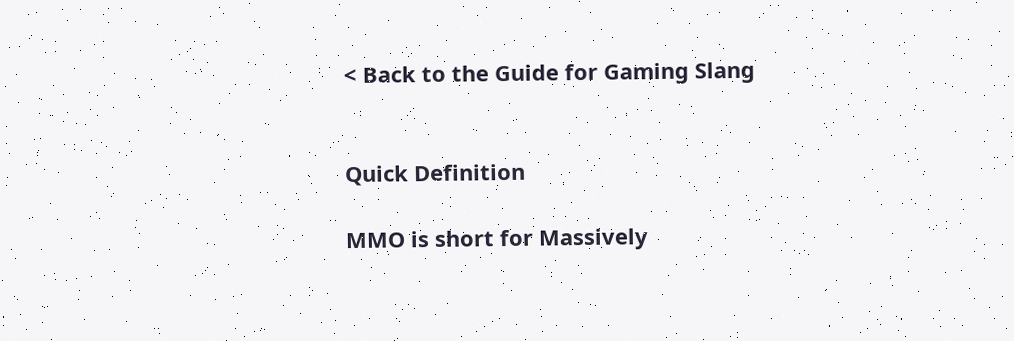< Back to the Guide for Gaming Slang


Quick Definition

MMO is short for Massively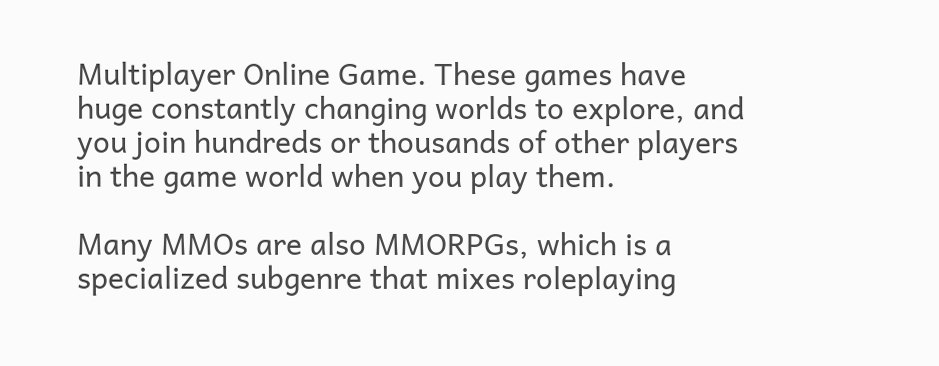Multiplayer Online Game. These games have huge constantly changing worlds to explore, and you join hundreds or thousands of other players in the game world when you play them.

Many MMOs are also MMORPGs, which is a specialized subgenre that mixes roleplaying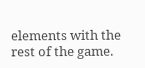elements with the rest of the game.